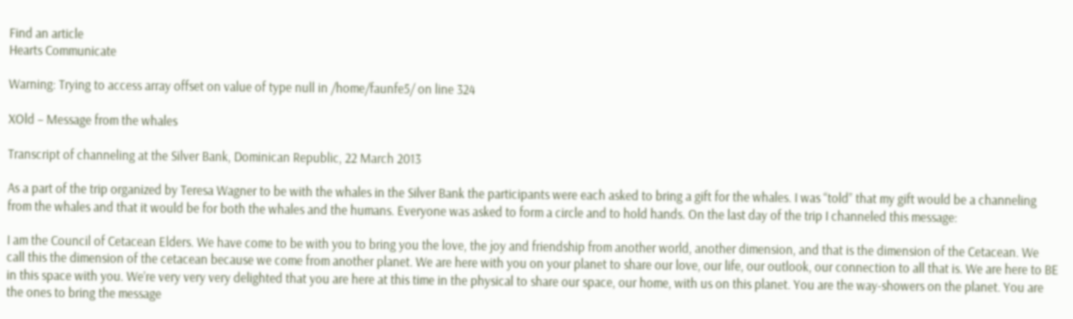Find an article
Hearts Communicate

Warning: Trying to access array offset on value of type null in /home/faunfe5/ on line 324

XOld – Message from the whales

Transcript of channeling at the Silver Bank, Dominican Republic, 22 March 2013

As a part of the trip organized by Teresa Wagner to be with the whales in the Silver Bank the participants were each asked to bring a gift for the whales. I was “told” that my gift would be a channeling from the whales and that it would be for both the whales and the humans. Everyone was asked to form a circle and to hold hands. On the last day of the trip I channeled this message:

I am the Council of Cetacean Elders. We have come to be with you to bring you the love, the joy and friendship from another world, another dimension, and that is the dimension of the Cetacean. We call this the dimension of the cetacean because we come from another planet. We are here with you on your planet to share our love, our life, our outlook, our connection to all that is. We are here to BE in this space with you. We’re very very very delighted that you are here at this time in the physical to share our space, our home, with us on this planet. You are the way-showers on the planet. You are the ones to bring the message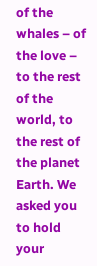of the whales – of the love – to the rest of the world, to the rest of the planet Earth. We asked you to hold your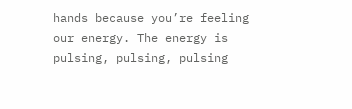hands because you’re feeling our energy. The energy is pulsing, pulsing, pulsing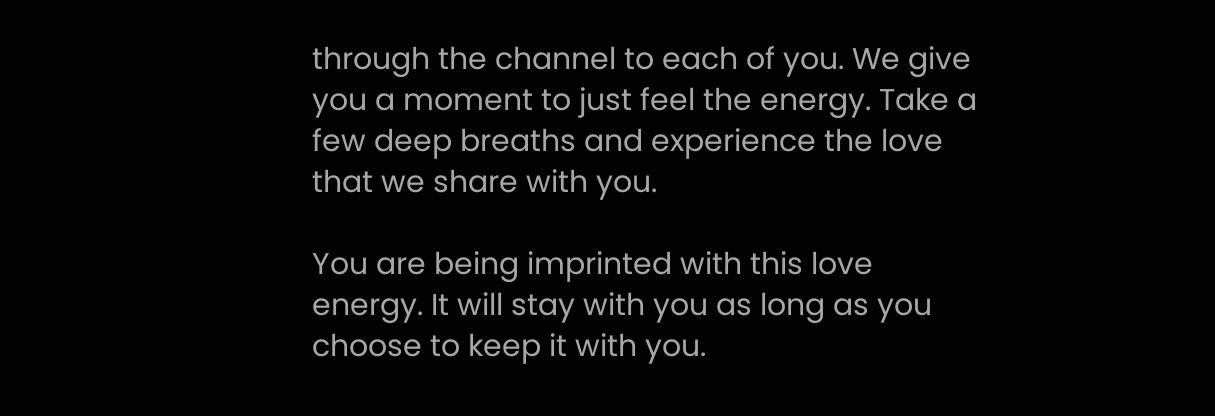through the channel to each of you. We give you a moment to just feel the energy. Take a few deep breaths and experience the love that we share with you.

You are being imprinted with this love energy. It will stay with you as long as you choose to keep it with you.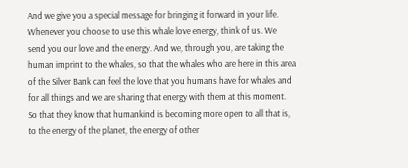And we give you a special message for bringing it forward in your life. Whenever you choose to use this whale love energy, think of us. We send you our love and the energy. And we, through you, are taking the human imprint to the whales, so that the whales who are here in this area of the Silver Bank can feel the love that you humans have for whales and for all things and we are sharing that energy with them at this moment. So that they know that humankind is becoming more open to all that is, to the energy of the planet, the energy of other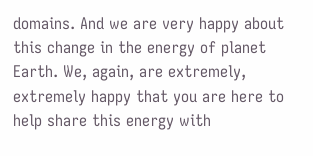domains. And we are very happy about this change in the energy of planet Earth. We, again, are extremely, extremely happy that you are here to help share this energy with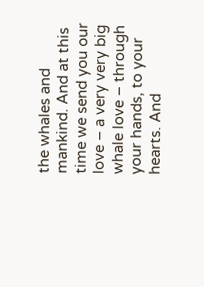the whales and mankind. And at this time we send you our love – a very very big whale love – through your hands, to your hearts. And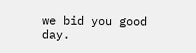we bid you good day.